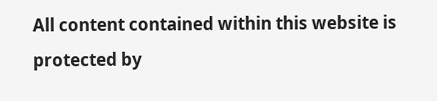All content contained within this website is protected by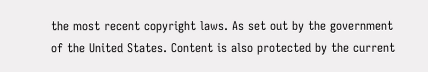the most recent copyright laws. As set out by the government of the United States. Content is also protected by the current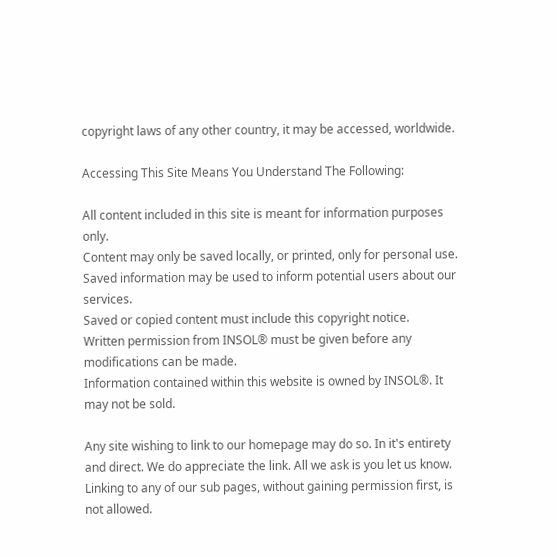copyright laws of any other country, it may be accessed, worldwide.

Accessing This Site Means You Understand The Following:

All content included in this site is meant for information purposes only.
Content may only be saved locally, or printed, only for personal use.
Saved information may be used to inform potential users about our services.
Saved or copied content must include this copyright notice.
Written permission from INSOL® must be given before any modifications can be made.
Information contained within this website is owned by INSOL®. It may not be sold.

Any site wishing to link to our homepage may do so. In it's entirety and direct. We do appreciate the link. All we ask is you let us know. Linking to any of our sub pages, without gaining permission first, is not allowed.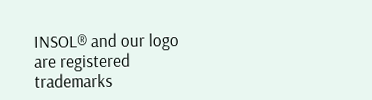INSOL® and our logo are registered trademarks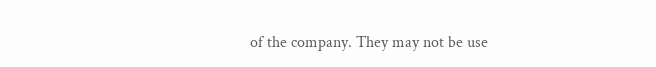of the company. They may not be use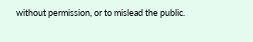without permission, or to mislead the public.